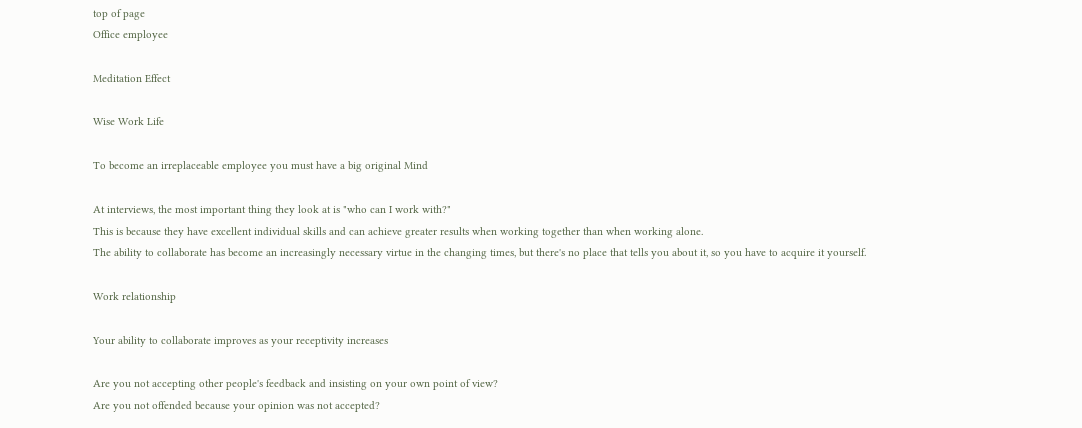top of page
Office employee

Meditation Effect

Wise Work Life

To become an irreplaceable employee you must have a big original Mind

At interviews, the most important thing they look at is "who can I work with?"
This is because they have excellent individual skills and can achieve greater results when working together than when working alone.
The ability to collaborate has become an increasingly necessary virtue in the changing times, but there's no place that tells you about it, so you have to acquire it yourself.

Work relationship

Your ability to collaborate improves as your receptivity increases

Are you not accepting other people's feedback and insisting on your own point of view?
Are you not offended because your opinion was not accepted?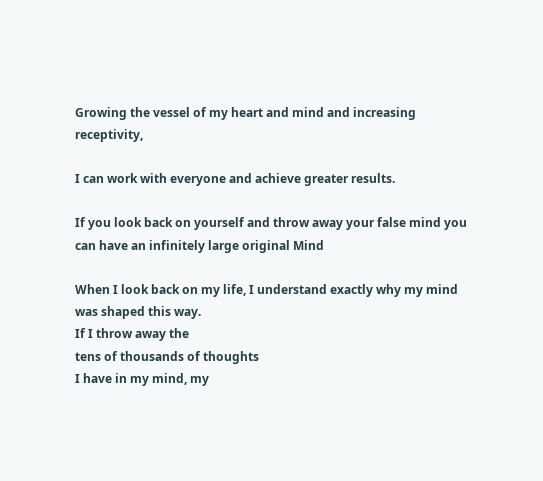Growing the vessel of my heart and mind and increasing receptivity,

I can work with everyone and achieve greater results.

If you look back on yourself and throw away your false mind you can have an infinitely large original Mind

When I look back on my life, I understand exactly why my mind was shaped this way.
If I throw away the
tens of thousands of thoughts
I have in my mind, my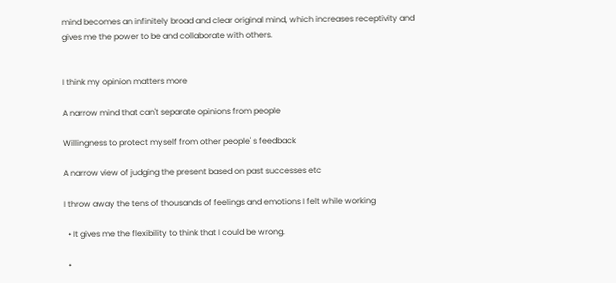mind becomes an infinitely broad and clear original mind, which increases receptivity and gives me the power to be and collaborate with others.


I think my opinion matters more

A narrow mind that can't separate opinions from people

Willingness to protect myself from other people' s feedback

A narrow view of judging the present based on past successes etc

I throw away the tens of thousands of feelings and emotions I felt while working

  • It gives me the flexibility to think that I could be wrong.

  •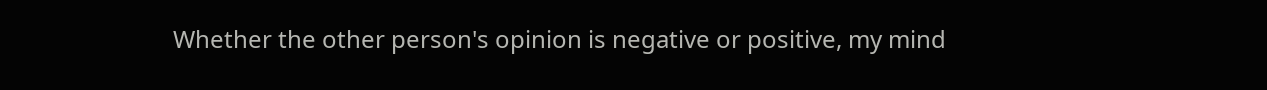Whether the other person's opinion is negative or positive, my mind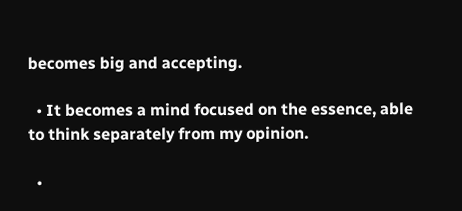becomes big and accepting.

  • It becomes a mind focused on the essence, able to think separately from my opinion.

  •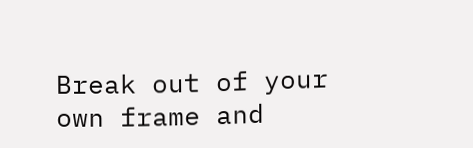Break out of your own frame and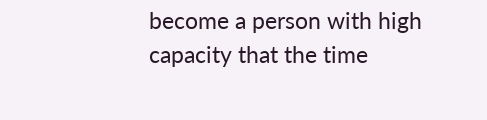become a person with high capacity that the time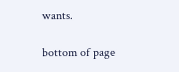wants.

bottom of page